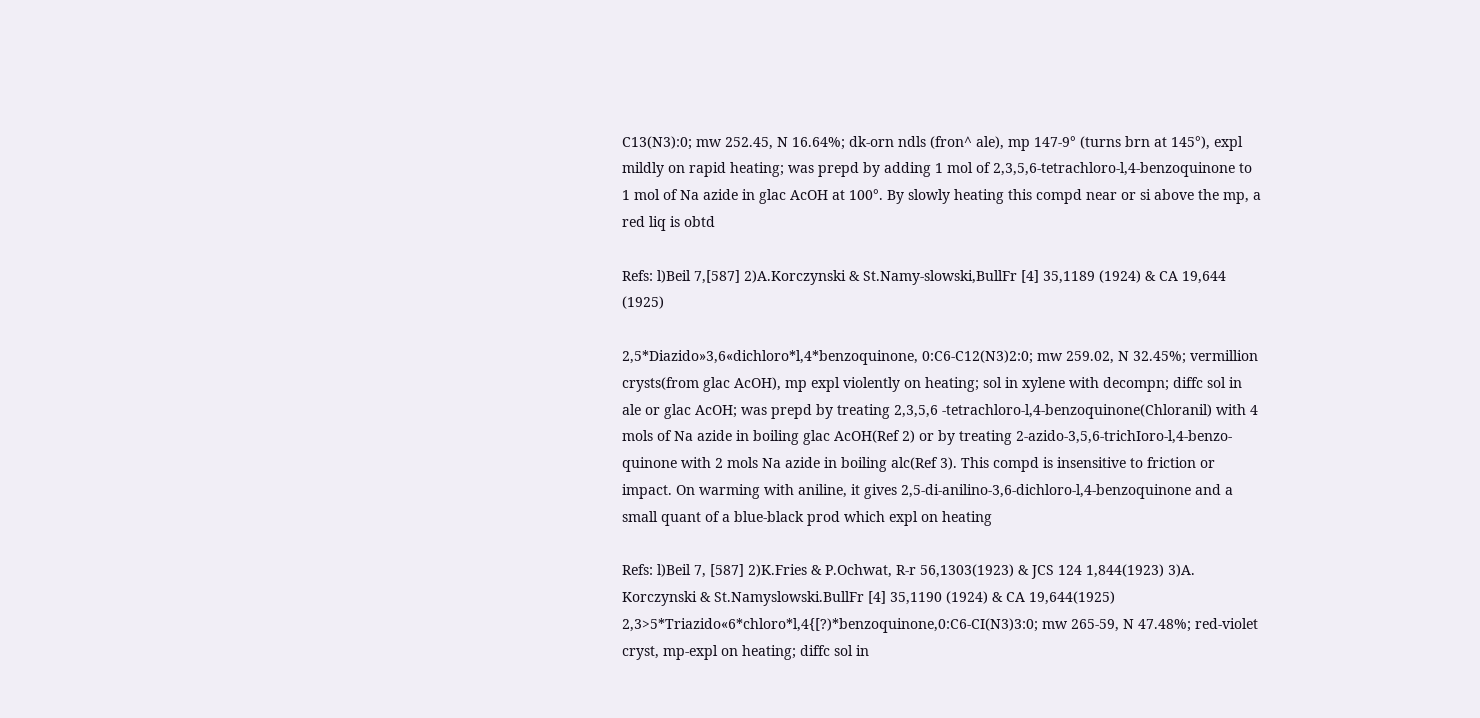C13(N3):0; mw 252.45, N 16.64%; dk-orn ndls (fron^ ale), mp 147-9° (turns brn at 145°), expl mildly on rapid heating; was prepd by adding 1 mol of 2,3,5,6-tetrachloro-l,4-benzoquinone to 1 mol of Na azide in glac AcOH at 100°. By slowly heating this compd near or si above the mp, a red liq is obtd

Refs: l)Beil 7,[587] 2)A.Korczynski & St.Namy-slowski,BullFr [4] 35,1189 (1924) & CA 19,644 (1925)

2,5*Diazido»3,6«dichloro*l,4*benzoquinone, 0:C6-C12(N3)2:0; mw 259.02, N 32.45%; vermillion crysts(from glac AcOH), mp expl violently on heating; sol in xylene with decompn; diffc sol in ale or glac AcOH; was prepd by treating 2,3,5,6 -tetrachloro-l,4-benzoquinone(Chloranil) with 4 mols of Na azide in boiling glac AcOH(Ref 2) or by treating 2-azido-3,5,6-trichIoro-l,4-benzo-quinone with 2 mols Na azide in boiling alc(Ref 3). This compd is insensitive to friction or impact. On warming with aniline, it gives 2,5-di-anilino-3,6-dichloro-l,4-benzoquinone and a small quant of a blue-black prod which expl on heating

Refs: l)Beil 7, [587] 2)K.Fries & P.Ochwat, R-r 56,1303(1923) & JCS 124 1,844(1923) 3)A. Korczynski & St.Namyslowski.BullFr [4] 35,1190 (1924) & CA 19,644(1925) 2,3>5*Triazido«6*chloro*l,4{[?)*benzoquinone,0:C6-CI(N3)3:0; mw 265-59, N 47.48%; red-violet cryst, mp-expl on heating; diffc sol in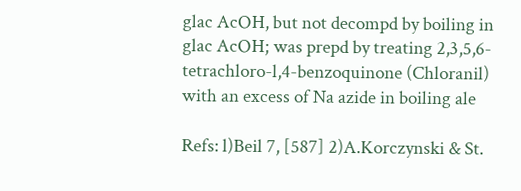glac AcOH, but not decompd by boiling in glac AcOH; was prepd by treating 2,3,5,6-tetrachloro-l,4-benzoquinone (Chloranil) with an excess of Na azide in boiling ale

Refs: l)Beil 7, [587] 2)A.Korczynski & St.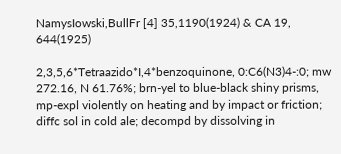NamysIowski,BullFr [4] 35,1190(1924) & CA 19, 644(1925)

2,3,5,6*Tetraazido*I,4*benzoquinone, 0:C6(N3)4-:0; mw 272.16, N 61.76%; brn-yel to blue-black shiny prisms, mp-expl violently on heating and by impact or friction; diffc sol in cold ale; decompd by dissolving in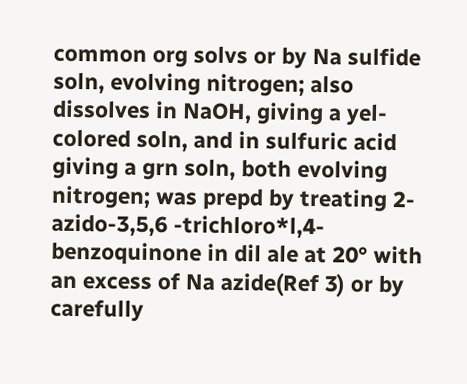common org solvs or by Na sulfide soln, evolving nitrogen; also dissolves in NaOH, giving a yel-colored soln, and in sulfuric acid giving a grn soln, both evolving nitrogen; was prepd by treating 2-azido-3,5,6 -trichloro*l,4-benzoquinone in dil ale at 20° with an excess of Na azide(Ref 3) or by carefully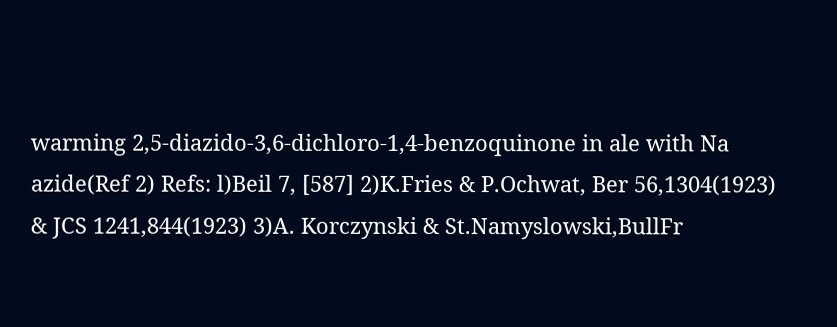warming 2,5-diazido-3,6-dichloro-1,4-benzoquinone in ale with Na azide(Ref 2) Refs: l)Beil 7, [587] 2)K.Fries & P.Ochwat, Ber 56,1304(1923) & JCS 1241,844(1923) 3)A. Korczynski & St.Namyslowski,BullFr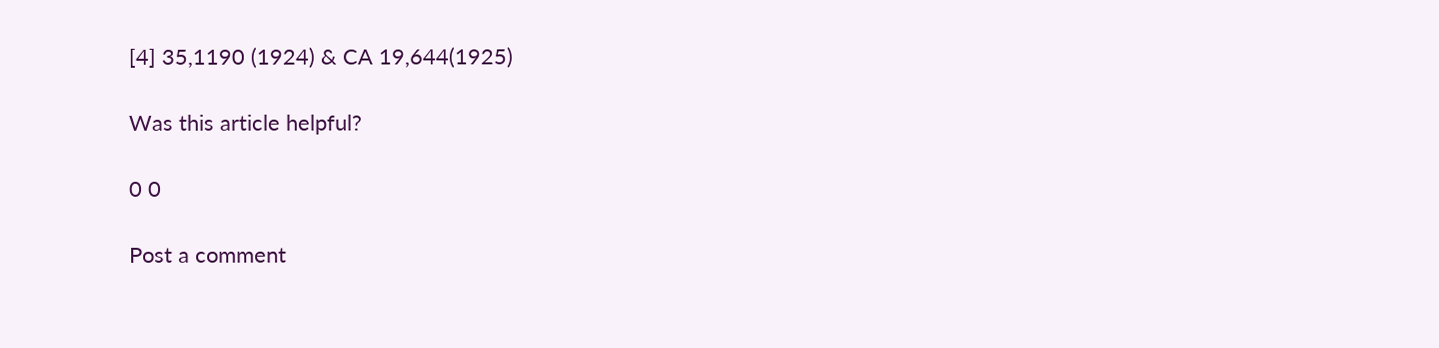[4] 35,1190 (1924) & CA 19,644(1925)

Was this article helpful?

0 0

Post a comment